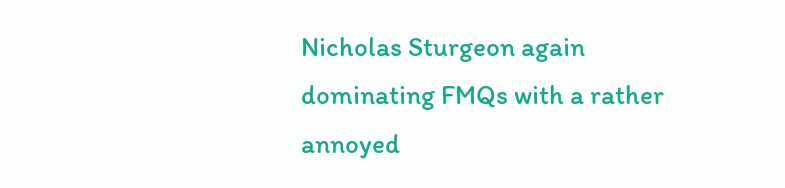Nicholas Sturgeon again dominating FMQs with a rather annoyed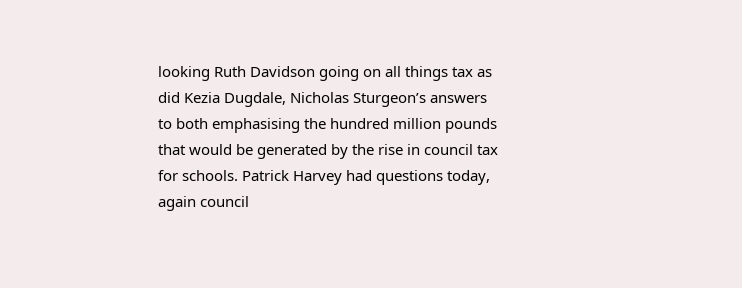looking Ruth Davidson going on all things tax as did Kezia Dugdale, Nicholas Sturgeon’s answers to both emphasising the hundred million pounds that would be generated by the rise in council tax for schools. Patrick Harvey had questions today, again council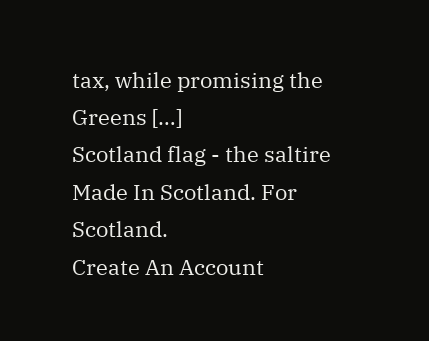tax, while promising the Greens […]
Scotland flag - the saltire Made In Scotland. For Scotland.
Create An Account